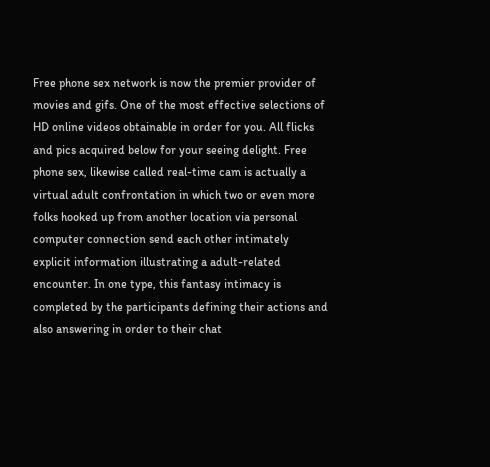Free phone sex network is now the premier provider of movies and gifs. One of the most effective selections of HD online videos obtainable in order for you. All flicks and pics acquired below for your seeing delight. Free phone sex, likewise called real-time cam is actually a virtual adult confrontation in which two or even more folks hooked up from another location via personal computer connection send each other intimately explicit information illustrating a adult-related encounter. In one type, this fantasy intimacy is completed by the participants defining their actions and also answering in order to their chat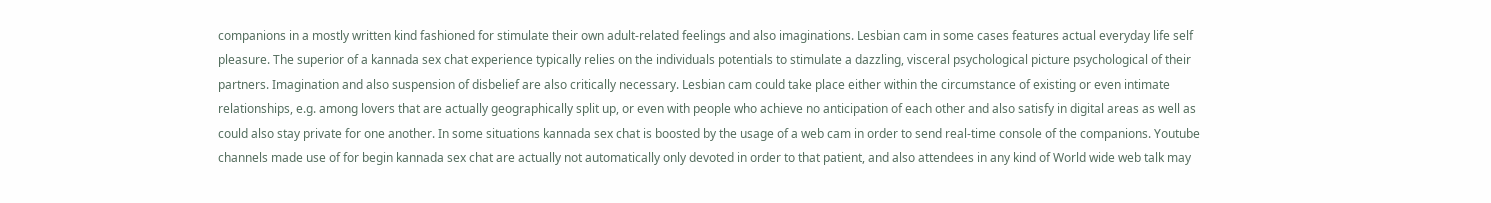companions in a mostly written kind fashioned for stimulate their own adult-related feelings and also imaginations. Lesbian cam in some cases features actual everyday life self pleasure. The superior of a kannada sex chat experience typically relies on the individuals potentials to stimulate a dazzling, visceral psychological picture psychological of their partners. Imagination and also suspension of disbelief are also critically necessary. Lesbian cam could take place either within the circumstance of existing or even intimate relationships, e.g. among lovers that are actually geographically split up, or even with people who achieve no anticipation of each other and also satisfy in digital areas as well as could also stay private for one another. In some situations kannada sex chat is boosted by the usage of a web cam in order to send real-time console of the companions. Youtube channels made use of for begin kannada sex chat are actually not automatically only devoted in order to that patient, and also attendees in any kind of World wide web talk may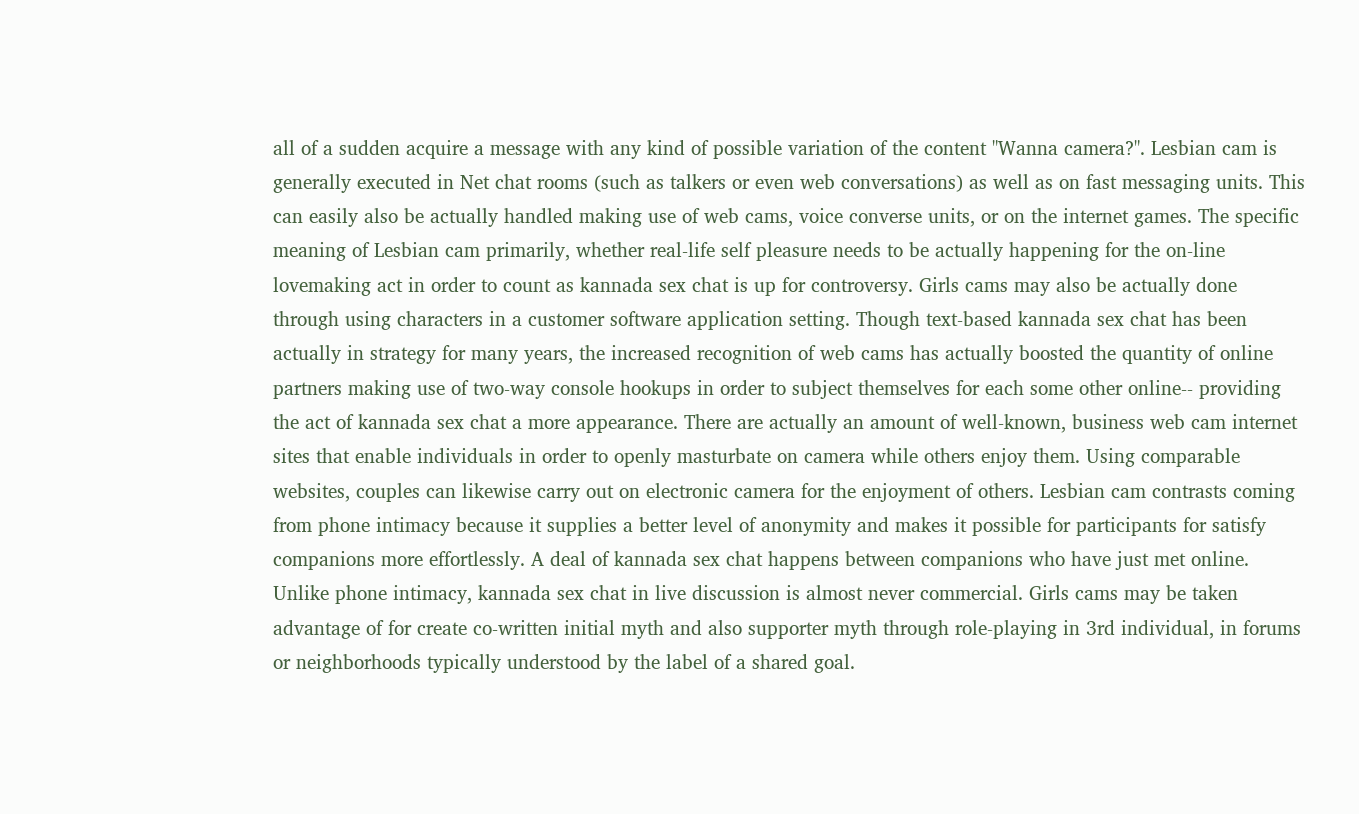all of a sudden acquire a message with any kind of possible variation of the content "Wanna camera?". Lesbian cam is generally executed in Net chat rooms (such as talkers or even web conversations) as well as on fast messaging units. This can easily also be actually handled making use of web cams, voice converse units, or on the internet games. The specific meaning of Lesbian cam primarily, whether real-life self pleasure needs to be actually happening for the on-line lovemaking act in order to count as kannada sex chat is up for controversy. Girls cams may also be actually done through using characters in a customer software application setting. Though text-based kannada sex chat has been actually in strategy for many years, the increased recognition of web cams has actually boosted the quantity of online partners making use of two-way console hookups in order to subject themselves for each some other online-- providing the act of kannada sex chat a more appearance. There are actually an amount of well-known, business web cam internet sites that enable individuals in order to openly masturbate on camera while others enjoy them. Using comparable websites, couples can likewise carry out on electronic camera for the enjoyment of others. Lesbian cam contrasts coming from phone intimacy because it supplies a better level of anonymity and makes it possible for participants for satisfy companions more effortlessly. A deal of kannada sex chat happens between companions who have just met online. Unlike phone intimacy, kannada sex chat in live discussion is almost never commercial. Girls cams may be taken advantage of for create co-written initial myth and also supporter myth through role-playing in 3rd individual, in forums or neighborhoods typically understood by the label of a shared goal.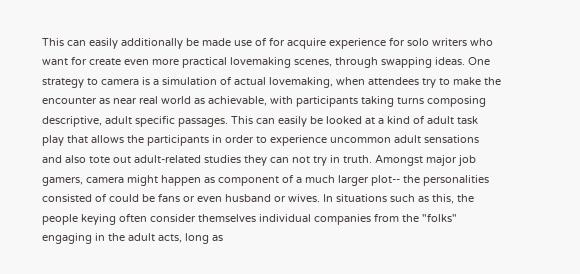This can easily additionally be made use of for acquire experience for solo writers who want for create even more practical lovemaking scenes, through swapping ideas. One strategy to camera is a simulation of actual lovemaking, when attendees try to make the encounter as near real world as achievable, with participants taking turns composing descriptive, adult specific passages. This can easily be looked at a kind of adult task play that allows the participants in order to experience uncommon adult sensations and also tote out adult-related studies they can not try in truth. Amongst major job gamers, camera might happen as component of a much larger plot-- the personalities consisted of could be fans or even husband or wives. In situations such as this, the people keying often consider themselves individual companies from the "folks" engaging in the adult acts, long as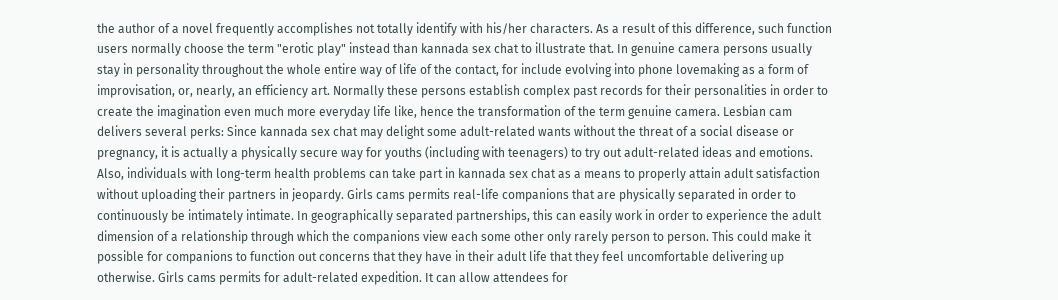the author of a novel frequently accomplishes not totally identify with his/her characters. As a result of this difference, such function users normally choose the term "erotic play" instead than kannada sex chat to illustrate that. In genuine camera persons usually stay in personality throughout the whole entire way of life of the contact, for include evolving into phone lovemaking as a form of improvisation, or, nearly, an efficiency art. Normally these persons establish complex past records for their personalities in order to create the imagination even much more everyday life like, hence the transformation of the term genuine camera. Lesbian cam delivers several perks: Since kannada sex chat may delight some adult-related wants without the threat of a social disease or pregnancy, it is actually a physically secure way for youths (including with teenagers) to try out adult-related ideas and emotions. Also, individuals with long-term health problems can take part in kannada sex chat as a means to properly attain adult satisfaction without uploading their partners in jeopardy. Girls cams permits real-life companions that are physically separated in order to continuously be intimately intimate. In geographically separated partnerships, this can easily work in order to experience the adult dimension of a relationship through which the companions view each some other only rarely person to person. This could make it possible for companions to function out concerns that they have in their adult life that they feel uncomfortable delivering up otherwise. Girls cams permits for adult-related expedition. It can allow attendees for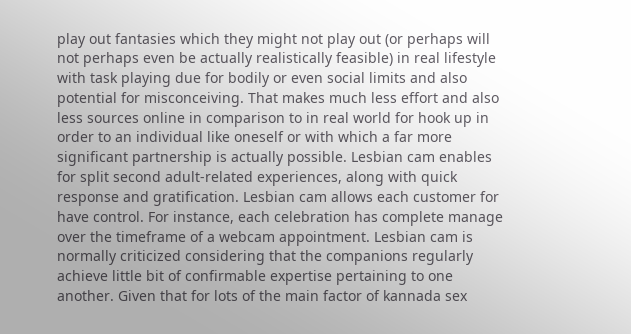play out fantasies which they might not play out (or perhaps will not perhaps even be actually realistically feasible) in real lifestyle with task playing due for bodily or even social limits and also potential for misconceiving. That makes much less effort and also less sources online in comparison to in real world for hook up in order to an individual like oneself or with which a far more significant partnership is actually possible. Lesbian cam enables for split second adult-related experiences, along with quick response and gratification. Lesbian cam allows each customer for have control. For instance, each celebration has complete manage over the timeframe of a webcam appointment. Lesbian cam is normally criticized considering that the companions regularly achieve little bit of confirmable expertise pertaining to one another. Given that for lots of the main factor of kannada sex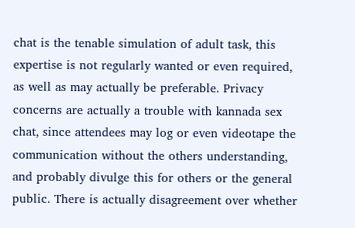chat is the tenable simulation of adult task, this expertise is not regularly wanted or even required, as well as may actually be preferable. Privacy concerns are actually a trouble with kannada sex chat, since attendees may log or even videotape the communication without the others understanding, and probably divulge this for others or the general public. There is actually disagreement over whether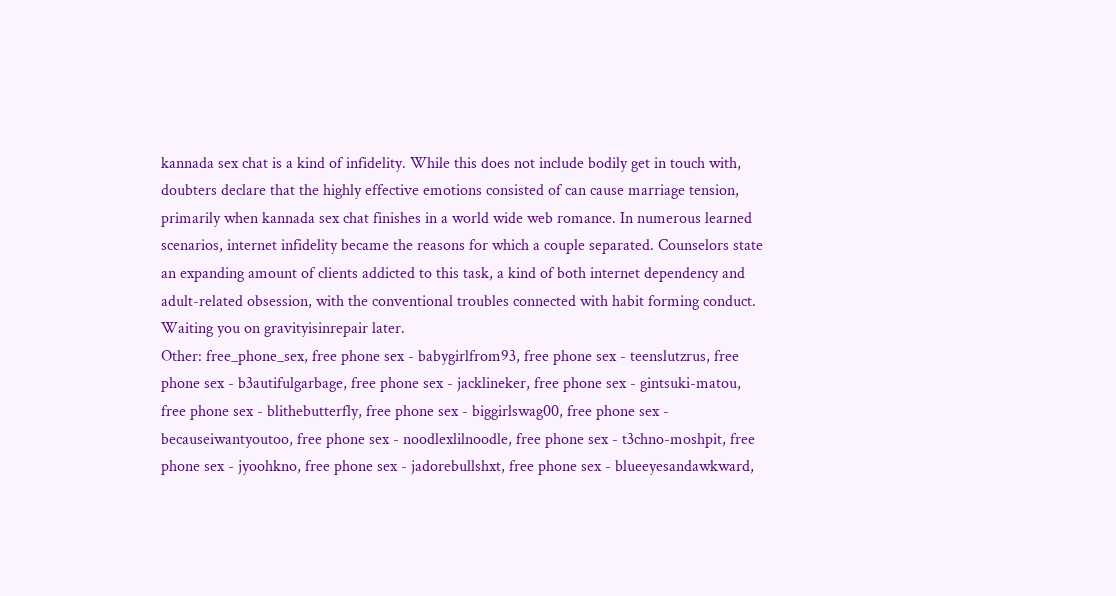kannada sex chat is a kind of infidelity. While this does not include bodily get in touch with, doubters declare that the highly effective emotions consisted of can cause marriage tension, primarily when kannada sex chat finishes in a world wide web romance. In numerous learned scenarios, internet infidelity became the reasons for which a couple separated. Counselors state an expanding amount of clients addicted to this task, a kind of both internet dependency and adult-related obsession, with the conventional troubles connected with habit forming conduct. Waiting you on gravityisinrepair later.
Other: free_phone_sex, free phone sex - babygirlfrom93, free phone sex - teenslutzrus, free phone sex - b3autifulgarbage, free phone sex - jacklineker, free phone sex - gintsuki-matou, free phone sex - blithebutterfly, free phone sex - biggirlswag00, free phone sex - becauseiwantyoutoo, free phone sex - noodlexlilnoodle, free phone sex - t3chno-moshpit, free phone sex - jyoohkno, free phone sex - jadorebullshxt, free phone sex - blueeyesandawkward,